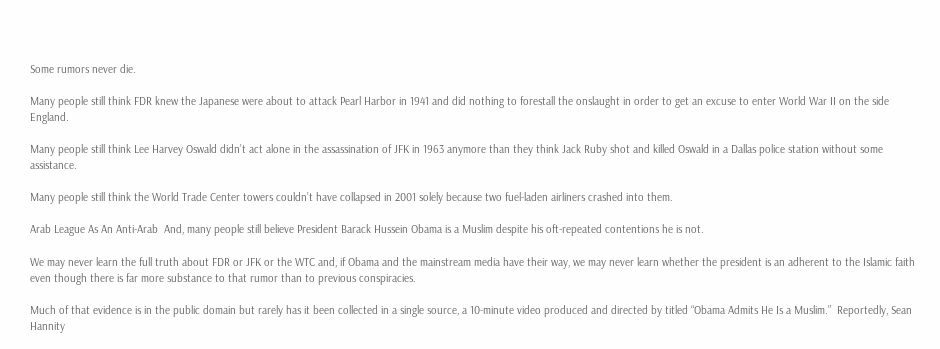Some rumors never die.

Many people still think FDR knew the Japanese were about to attack Pearl Harbor in 1941 and did nothing to forestall the onslaught in order to get an excuse to enter World War II on the side England.

Many people still think Lee Harvey Oswald didn’t act alone in the assassination of JFK in 1963 anymore than they think Jack Ruby shot and killed Oswald in a Dallas police station without some assistance.

Many people still think the World Trade Center towers couldn’t have collapsed in 2001 solely because two fuel-laden airliners crashed into them.

Arab League As An Anti-Arab  And, many people still believe President Barack Hussein Obama is a Muslim despite his oft-repeated contentions he is not.

We may never learn the full truth about FDR or JFK or the WTC and, if Obama and the mainstream media have their way, we may never learn whether the president is an adherent to the Islamic faith even though there is far more substance to that rumor than to previous conspiracies.

Much of that evidence is in the public domain but rarely has it been collected in a single source, a 10-minute video produced and directed by titled “Obama Admits He Is a Muslim.”  Reportedly, Sean Hannity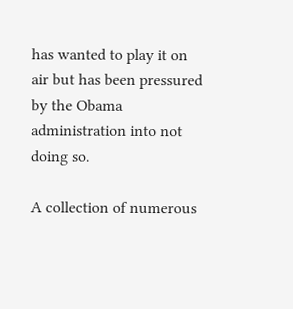has wanted to play it on air but has been pressured by the Obama administration into not doing so.

A collection of numerous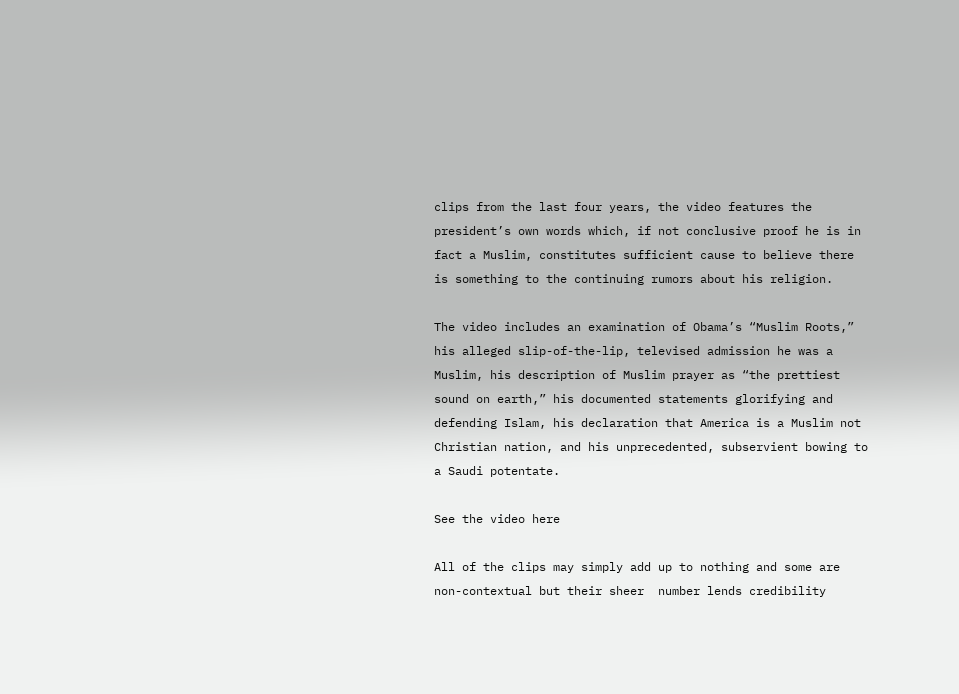clips from the last four years, the video features the president’s own words which, if not conclusive proof he is in fact a Muslim, constitutes sufficient cause to believe there is something to the continuing rumors about his religion.

The video includes an examination of Obama’s “Muslim Roots,” his alleged slip-of-the-lip, televised admission he was a Muslim, his description of Muslim prayer as “the prettiest sound on earth,” his documented statements glorifying and defending Islam, his declaration that America is a Muslim not Christian nation, and his unprecedented, subservient bowing to a Saudi potentate.

See the video here

All of the clips may simply add up to nothing and some are non-contextual but their sheer  number lends credibility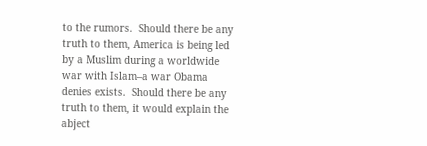to the rumors.  Should there be any truth to them, America is being led by a Muslim during a worldwide war with Islam–a war Obama denies exists.  Should there be any truth to them, it would explain the abject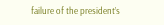failure of the president’s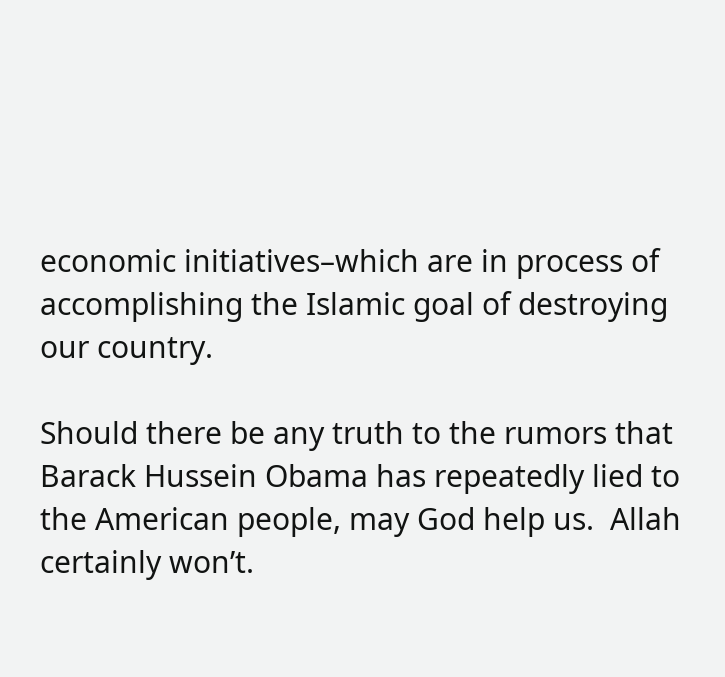economic initiatives–which are in process of accomplishing the Islamic goal of destroying our country.

Should there be any truth to the rumors that Barack Hussein Obama has repeatedly lied to the American people, may God help us.  Allah certainly won’t.